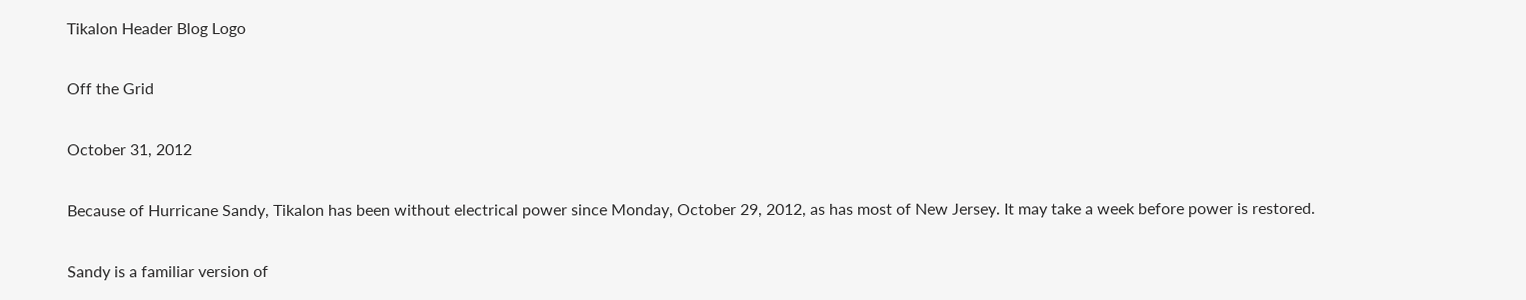Tikalon Header Blog Logo

Off the Grid

October 31, 2012

Because of Hurricane Sandy, Tikalon has been without electrical power since Monday, October 29, 2012, as has most of New Jersey. It may take a week before power is restored.

Sandy is a familiar version of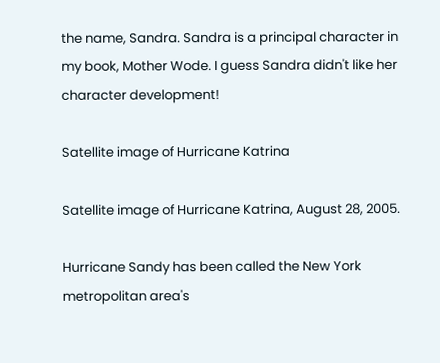the name, Sandra. Sandra is a principal character in my book, Mother Wode. I guess Sandra didn't like her character development!

Satellite image of Hurricane Katrina

Satellite image of Hurricane Katrina, August 28, 2005.

Hurricane Sandy has been called the New York metropolitan area's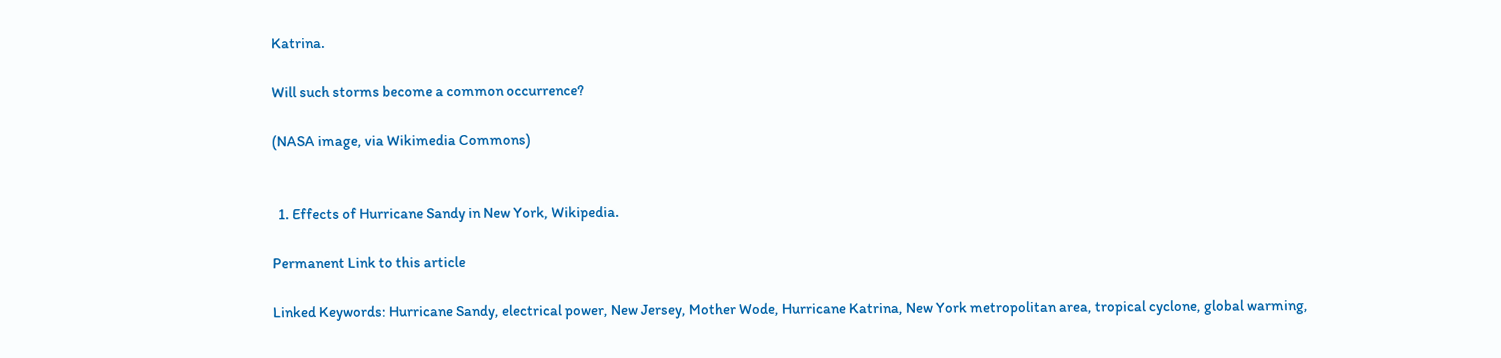Katrina.

Will such storms become a common occurrence?

(NASA image, via Wikimedia Commons)


  1. Effects of Hurricane Sandy in New York, Wikipedia.

Permanent Link to this article

Linked Keywords: Hurricane Sandy, electrical power, New Jersey, Mother Wode, Hurricane Katrina, New York metropolitan area, tropical cyclone, global warming,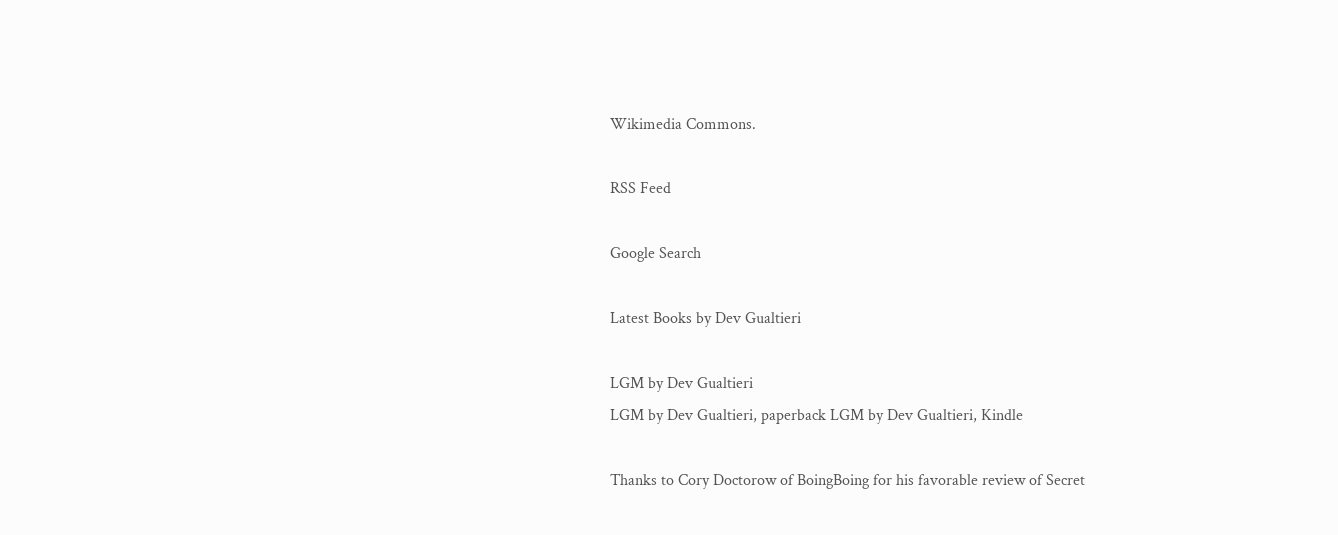Wikimedia Commons.

RSS Feed

Google Search

Latest Books by Dev Gualtieri

LGM by Dev Gualtieri
LGM by Dev Gualtieri, paperback LGM by Dev Gualtieri, Kindle

Thanks to Cory Doctorow of BoingBoing for his favorable review of Secret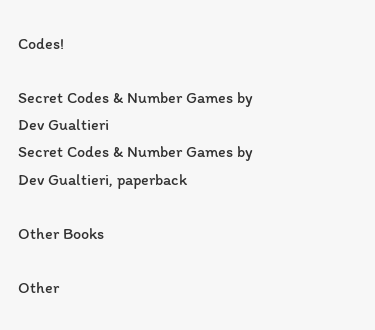Codes!

Secret Codes & Number Games by Dev Gualtieri
Secret Codes & Number Games by Dev Gualtieri, paperback

Other Books

Other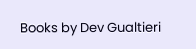Books by Dev Gualtieri